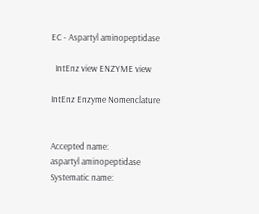EC - Aspartyl aminopeptidase

  IntEnz view ENZYME view

IntEnz Enzyme Nomenclature


Accepted name:
aspartyl aminopeptidase
Systematic name: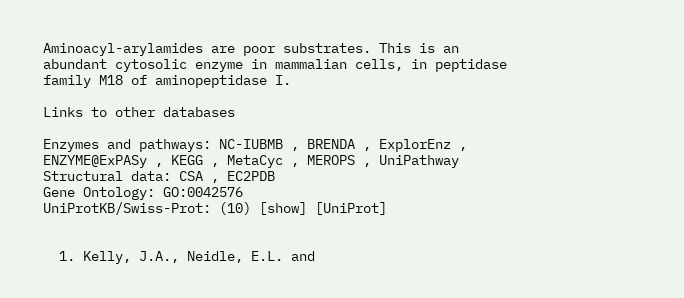Aminoacyl-arylamides are poor substrates. This is an abundant cytosolic enzyme in mammalian cells, in peptidase family M18 of aminopeptidase I.

Links to other databases

Enzymes and pathways: NC-IUBMB , BRENDA , ExplorEnz , ENZYME@ExPASy , KEGG , MetaCyc , MEROPS , UniPathway
Structural data: CSA , EC2PDB
Gene Ontology: GO:0042576
UniProtKB/Swiss-Prot: (10) [show] [UniProt]


  1. Kelly, J.A., Neidle, E.L. and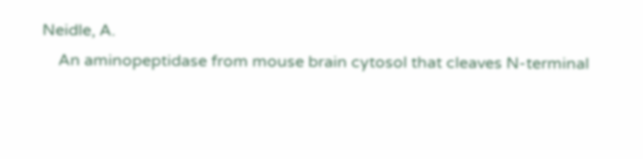Neidle, A.
    An aminopeptidase from mouse brain cytosol that cleaves N-terminal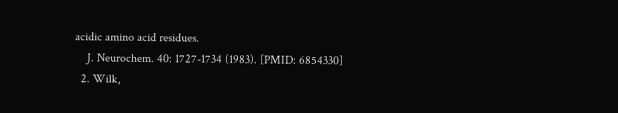acidic amino acid residues.
    J. Neurochem. 40: 1727-1734 (1983). [PMID: 6854330]
  2. Wilk,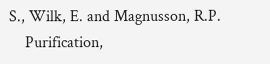S., Wilk, E. and Magnusson, R.P.
    Purification,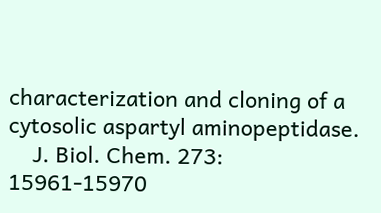characterization and cloning of a cytosolic aspartyl aminopeptidase.
    J. Biol. Chem. 273: 15961-15970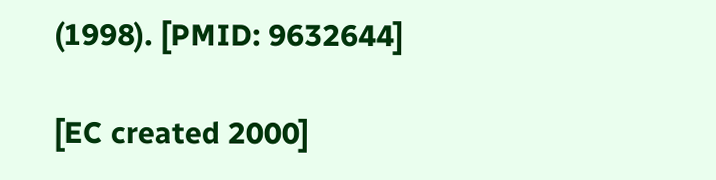(1998). [PMID: 9632644]

[EC created 2000]